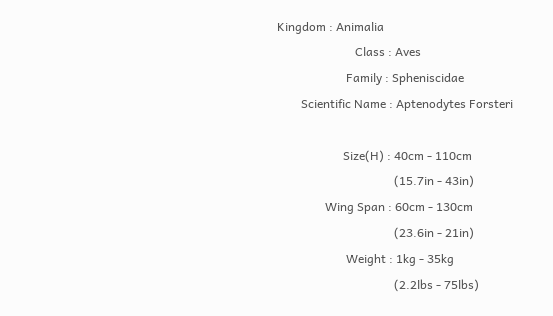Kingdom : Animalia
                          Class : Aves
                       Family : Spheniscidae
        Scientific Name : Aptenodytes Forsteri

                      Size(H) : 40cm - 110cm
                                       (15.7in - 43in)
                Wing Span : 60cm - 130cm
                                       (23.6in - 21in)
                       Weight : 1kg - 35kg
                                       (2.2lbs - 75lbs)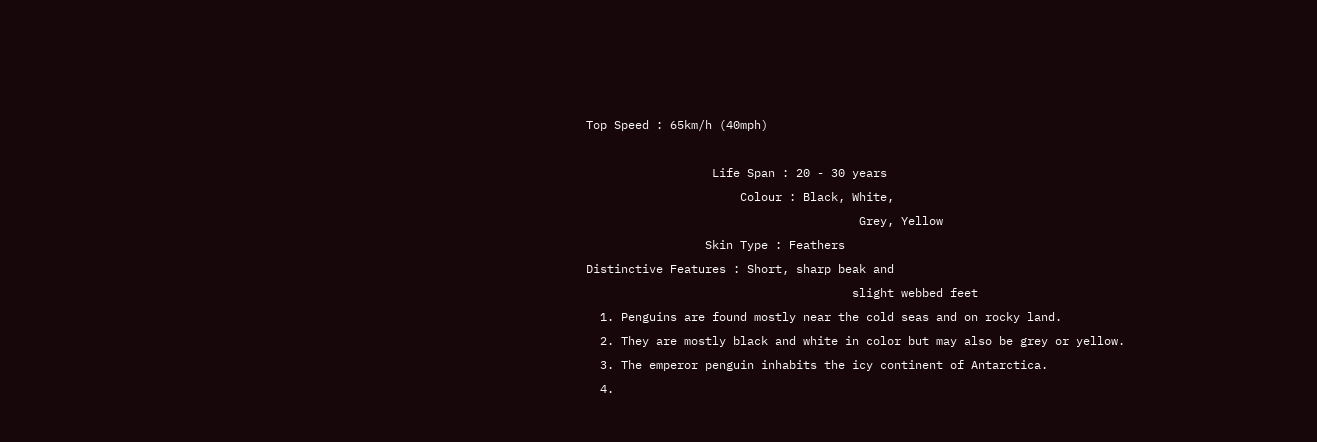Top Speed : 65km/h (40mph)

                  Life Span : 20 - 30 years
                      Colour : Black, White,
                                       Grey, Yellow
                 Skin Type : Feathers
Distinctive Features : Short, sharp beak and
                                      slight webbed feet
  1. Penguins are found mostly near the cold seas and on rocky land.
  2. They are mostly black and white in color but may also be grey or yellow.
  3. The emperor penguin inhabits the icy continent of Antarctica.
  4.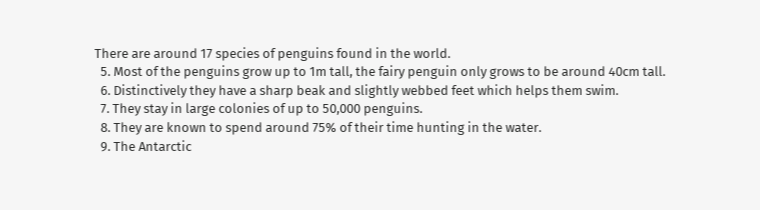There are around 17 species of penguins found in the world.
  5. Most of the penguins grow up to 1m tall, the fairy penguin only grows to be around 40cm tall.
  6. Distinctively they have a sharp beak and slightly webbed feet which helps them swim.
  7. They stay in large colonies of up to 50,000 penguins.
  8. They are known to spend around 75% of their time hunting in the water.
  9. The Antarctic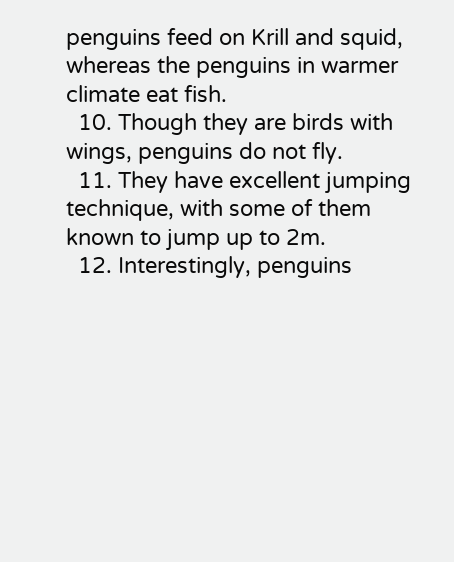penguins feed on Krill and squid, whereas the penguins in warmer climate eat fish.
  10. Though they are birds with wings, penguins do not fly.
  11. They have excellent jumping technique, with some of them known to jump up to 2m.
  12. Interestingly, penguins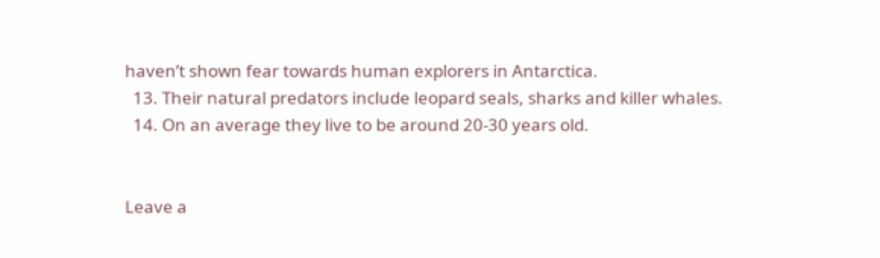haven’t shown fear towards human explorers in Antarctica.
  13. Their natural predators include leopard seals, sharks and killer whales.
  14. On an average they live to be around 20-30 years old.


Leave a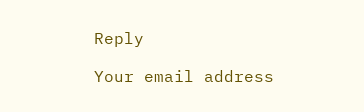Reply

Your email address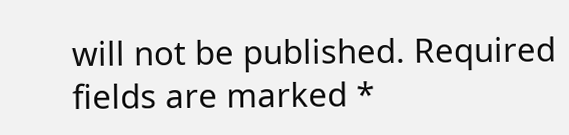will not be published. Required fields are marked *